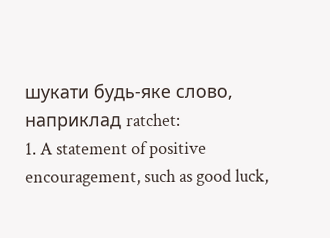шукати будь-яке слово, наприклад ratchet:
1. A statement of positive encouragement, such as good luck,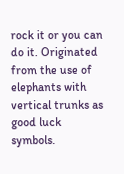rock it or you can do it. Originated from the use of elephants with vertical trunks as good luck symbols.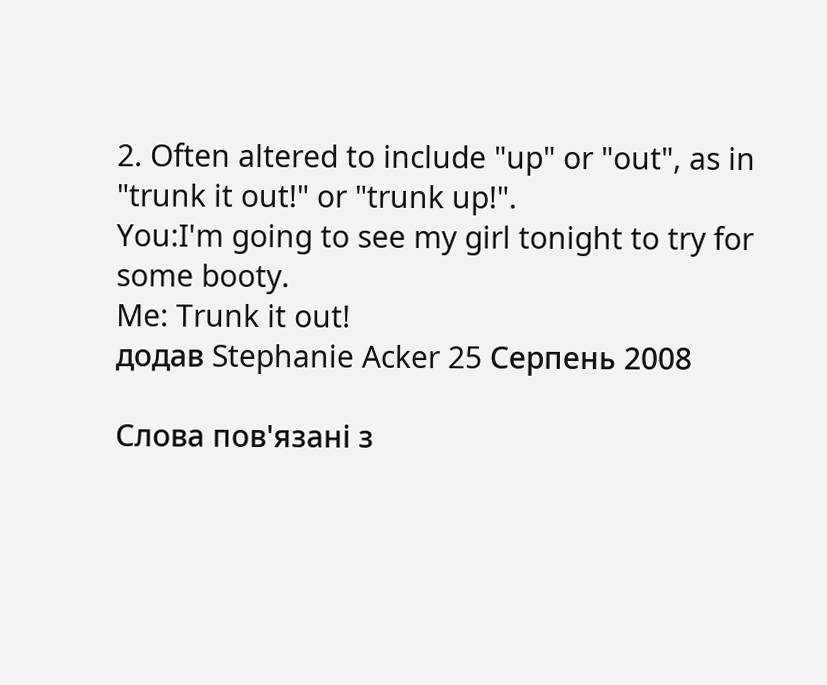2. Often altered to include "up" or "out", as in "trunk it out!" or "trunk up!".
You:I'm going to see my girl tonight to try for some booty.
Me: Trunk it out!
додав Stephanie Acker 25 Серпень 2008

Слова пов'язані з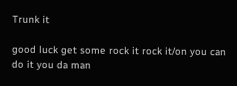Trunk it

good luck get some rock it rock it/on you can do it you da man